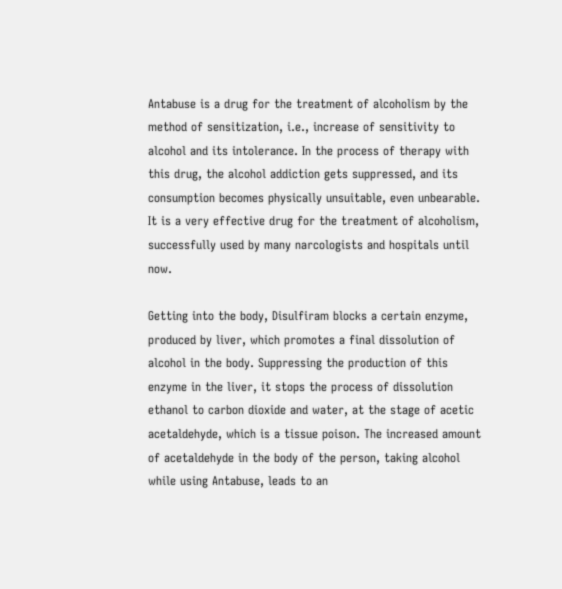Antabuse is a drug for the treatment of alcoholism by the method of sensitization, i.e., increase of sensitivity to alcohol and its intolerance. In the process of therapy with this drug, the alcohol addiction gets suppressed, and its consumption becomes physically unsuitable, even unbearable. It is a very effective drug for the treatment of alcoholism, successfully used by many narcologists and hospitals until now.

Getting into the body, Disulfiram blocks a certain enzyme, produced by liver, which promotes a final dissolution of alcohol in the body. Suppressing the production of this enzyme in the liver, it stops the process of dissolution ethanol to carbon dioxide and water, at the stage of acetic acetaldehyde, which is a tissue poison. The increased amount of acetaldehyde in the body of the person, taking alcohol while using Antabuse, leads to an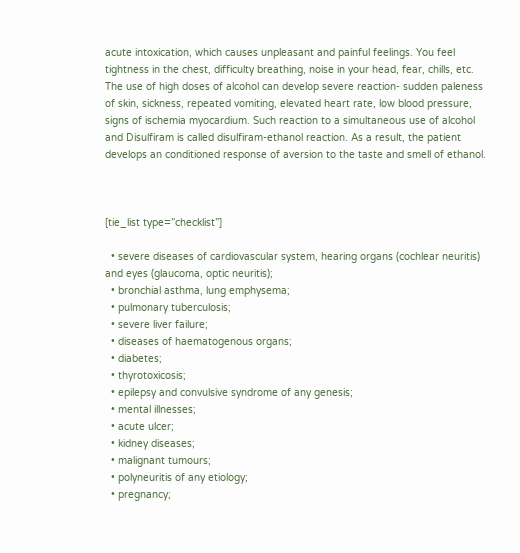acute intoxication, which causes unpleasant and painful feelings. You feel tightness in the chest, difficulty breathing, noise in your head, fear, chills, etc. The use of high doses of alcohol can develop severe reaction- sudden paleness of skin, sickness, repeated vomiting, elevated heart rate, low blood pressure, signs of ischemia myocardium. Such reaction to a simultaneous use of alcohol and Disulfiram is called disulfiram-ethanol reaction. As a result, the patient develops an conditioned response of aversion to the taste and smell of ethanol.



[tie_list type=”checklist”]

  • severe diseases of cardiovascular system, hearing organs (cochlear neuritis) and eyes (glaucoma, optic neuritis);
  • bronchial asthma, lung emphysema;
  • pulmonary tuberculosis;
  • severe liver failure;
  • diseases of haematogenous organs;
  • diabetes;
  • thyrotoxicosis;
  • epilepsy and convulsive syndrome of any genesis;
  • mental illnesses;
  • acute ulcer;
  • kidney diseases;
  • malignant tumours;
  • polyneuritis of any etiology;
  • pregnancy;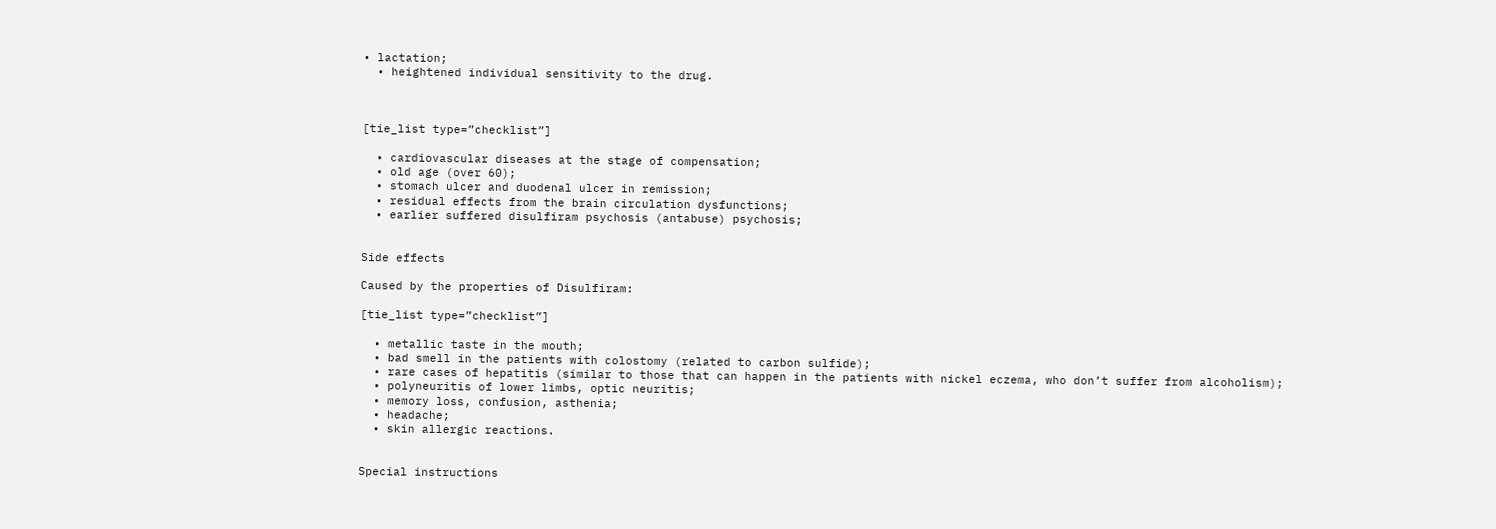• lactation;
  • heightened individual sensitivity to the drug.



[tie_list type=”checklist”]

  • cardiovascular diseases at the stage of compensation;
  • old age (over 60);
  • stomach ulcer and duodenal ulcer in remission;
  • residual effects from the brain circulation dysfunctions;
  • earlier suffered disulfiram psychosis (antabuse) psychosis;


Side effects

Caused by the properties of Disulfiram:

[tie_list type=”checklist”]

  • metallic taste in the mouth;
  • bad smell in the patients with colostomy (related to carbon sulfide);
  • rare cases of hepatitis (similar to those that can happen in the patients with nickel eczema, who don’t suffer from alcoholism);
  • polyneuritis of lower limbs, optic neuritis;
  • memory loss, confusion, asthenia;
  • headache;
  • skin allergic reactions.


Special instructions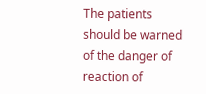The patients should be warned of the danger of reaction of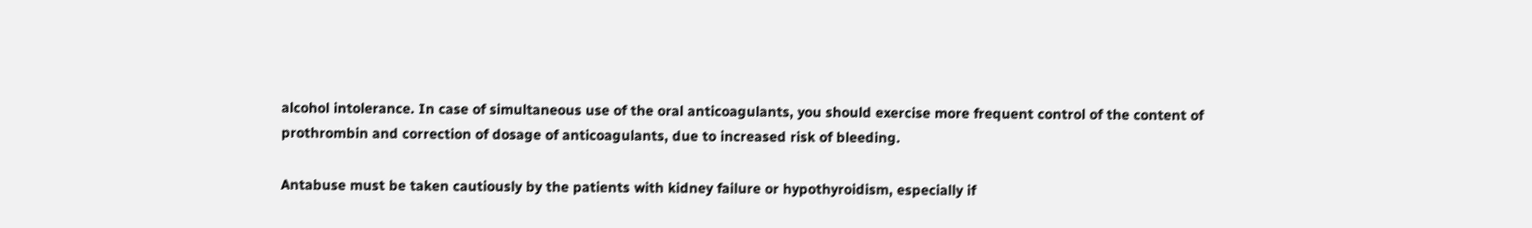alcohol intolerance. In case of simultaneous use of the oral anticoagulants, you should exercise more frequent control of the content of prothrombin and correction of dosage of anticoagulants, due to increased risk of bleeding.

Antabuse must be taken cautiously by the patients with kidney failure or hypothyroidism, especially if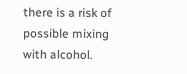there is a risk of possible mixing with alcohol.